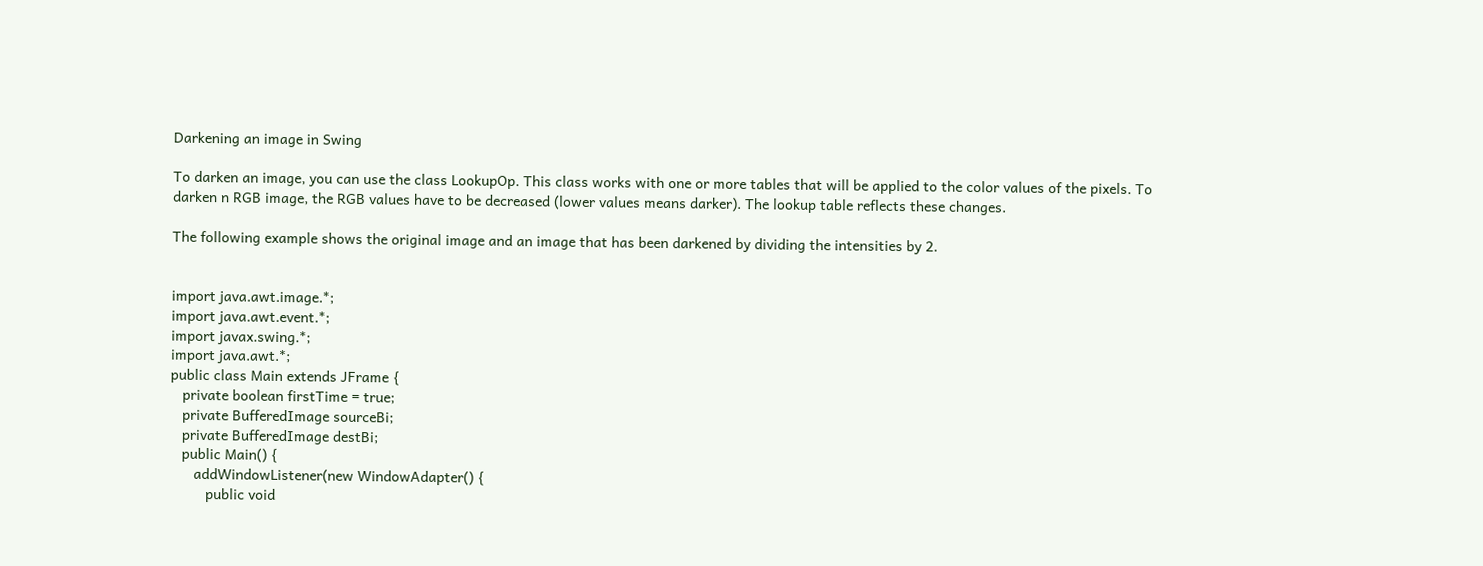Darkening an image in Swing

To darken an image, you can use the class LookupOp. This class works with one or more tables that will be applied to the color values of the pixels. To darken n RGB image, the RGB values have to be decreased (lower values means darker). The lookup table reflects these changes.

The following example shows the original image and an image that has been darkened by dividing the intensities by 2.


import java.awt.image.*;
import java.awt.event.*;
import javax.swing.*;
import java.awt.*;
public class Main extends JFrame {
   private boolean firstTime = true;
   private BufferedImage sourceBi;
   private BufferedImage destBi;
   public Main() {
      addWindowListener(new WindowAdapter() {
         public void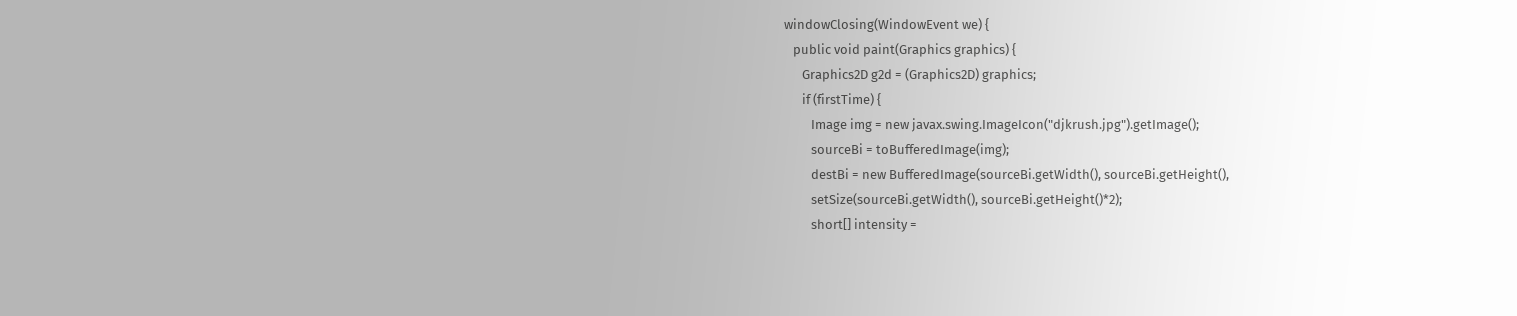windowClosing(WindowEvent we) {
   public void paint(Graphics graphics) {
      Graphics2D g2d = (Graphics2D) graphics;
      if (firstTime) {
         Image img = new javax.swing.ImageIcon("djkrush.jpg").getImage();
         sourceBi = toBufferedImage(img);
         destBi = new BufferedImage(sourceBi.getWidth(), sourceBi.getHeight(),
         setSize(sourceBi.getWidth(), sourceBi.getHeight()*2);
         short[] intensity =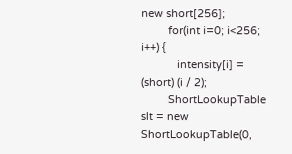new short[256];
         for(int i=0; i<256; i++) {
            intensity[i] = (short) (i / 2);
         ShortLookupTable slt = new ShortLookupTable(0,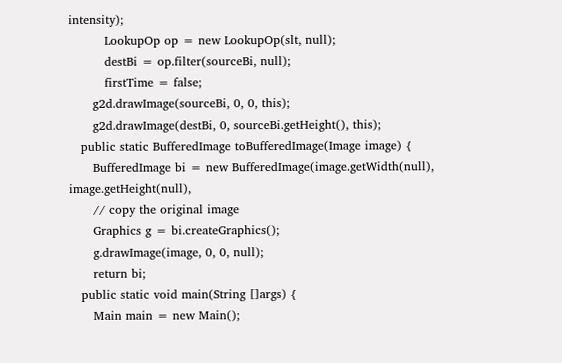intensity);
         LookupOp op = new LookupOp(slt, null);
         destBi = op.filter(sourceBi, null);
         firstTime = false;
      g2d.drawImage(sourceBi, 0, 0, this);
      g2d.drawImage(destBi, 0, sourceBi.getHeight(), this);
   public static BufferedImage toBufferedImage(Image image) {
      BufferedImage bi = new BufferedImage(image.getWidth(null), image.getHeight(null),
      // copy the original image
      Graphics g = bi.createGraphics();
      g.drawImage(image, 0, 0, null);
      return bi;
   public static void main(String []args) {
      Main main = new Main();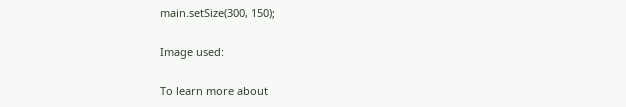main.setSize(300, 150);

Image used:

To learn more about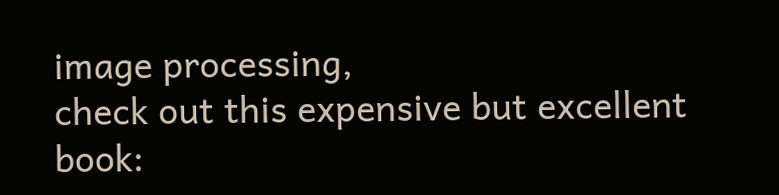image processing,
check out this expensive but excellent book: